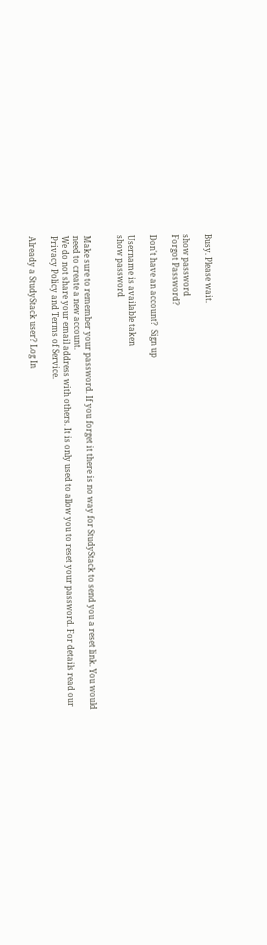Busy. Please wait.

show password
Forgot Password?

Don't have an account?  Sign up

Username is available taken
show password


Make sure to remember your password. If you forget it there is no way for StudyStack to send you a reset link. You would need to create a new account.
We do not share your email address with others. It is only used to allow you to reset your password. For details read our Privacy Policy and Terms of Service.

Already a StudyStack user? Log In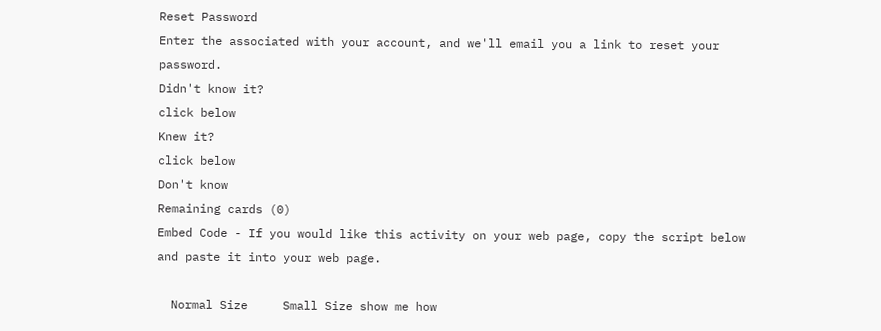Reset Password
Enter the associated with your account, and we'll email you a link to reset your password.
Didn't know it?
click below
Knew it?
click below
Don't know
Remaining cards (0)
Embed Code - If you would like this activity on your web page, copy the script below and paste it into your web page.

  Normal Size     Small Size show me how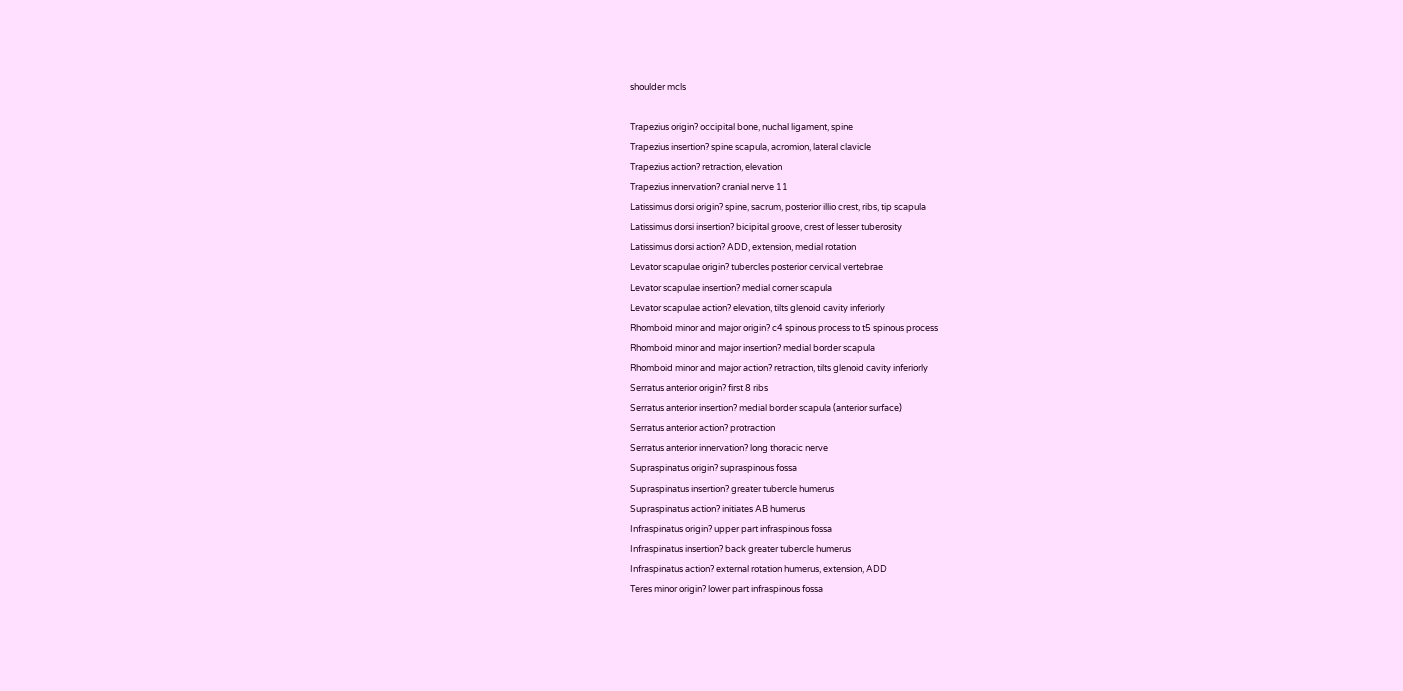shoulder mcls

Trapezius origin? occipital bone, nuchal ligament, spine
Trapezius insertion? spine scapula, acromion, lateral clavicle
Trapezius action? retraction, elevation
Trapezius innervation? cranial nerve 11
Latissimus dorsi origin? spine, sacrum, posterior illio crest, ribs, tip scapula
Latissimus dorsi insertion? bicipital groove, crest of lesser tuberosity
Latissimus dorsi action? ADD, extension, medial rotation
Levator scapulae origin? tubercles posterior cervical vertebrae
Levator scapulae insertion? medial corner scapula
Levator scapulae action? elevation, tilts glenoid cavity inferiorly
Rhomboid minor and major origin? c4 spinous process to t5 spinous process
Rhomboid minor and major insertion? medial border scapula
Rhomboid minor and major action? retraction, tilts glenoid cavity inferiorly
Serratus anterior origin? first 8 ribs
Serratus anterior insertion? medial border scapula (anterior surface)
Serratus anterior action? protraction
Serratus anterior innervation? long thoracic nerve
Supraspinatus origin? supraspinous fossa
Supraspinatus insertion? greater tubercle humerus
Supraspinatus action? initiates AB humerus
Infraspinatus origin? upper part infraspinous fossa
Infraspinatus insertion? back greater tubercle humerus
Infraspinatus action? external rotation humerus, extension, ADD
Teres minor origin? lower part infraspinous fossa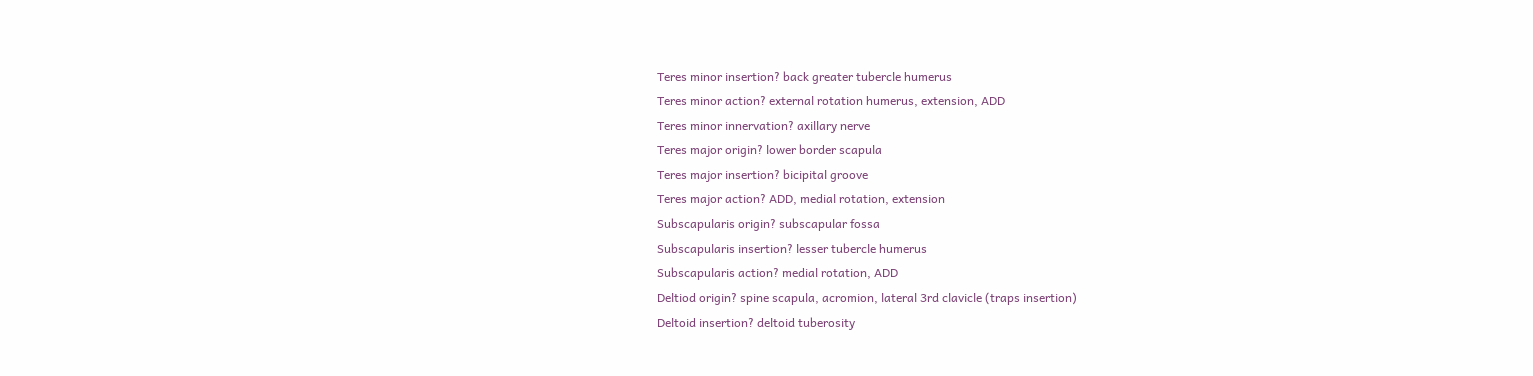Teres minor insertion? back greater tubercle humerus
Teres minor action? external rotation humerus, extension, ADD
Teres minor innervation? axillary nerve
Teres major origin? lower border scapula
Teres major insertion? bicipital groove
Teres major action? ADD, medial rotation, extension
Subscapularis origin? subscapular fossa
Subscapularis insertion? lesser tubercle humerus
Subscapularis action? medial rotation, ADD
Deltiod origin? spine scapula, acromion, lateral 3rd clavicle (traps insertion)
Deltoid insertion? deltoid tuberosity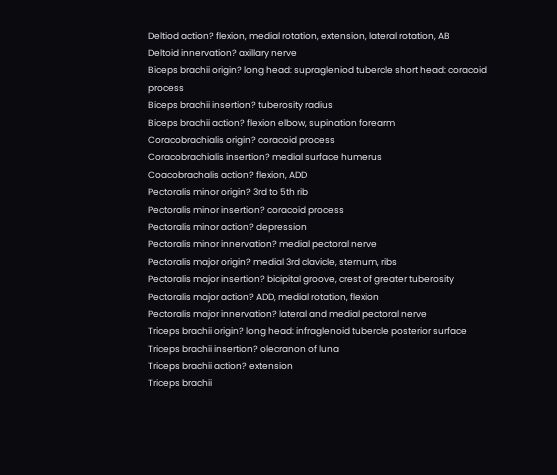Deltiod action? flexion, medial rotation, extension, lateral rotation, AB
Deltoid innervation? axillary nerve
Biceps brachii origin? long head: supragleniod tubercle short head: coracoid process
Biceps brachii insertion? tuberosity radius
Biceps brachii action? flexion elbow, supination forearm
Coracobrachialis origin? coracoid process
Coracobrachialis insertion? medial surface humerus
Coacobrachalis action? flexion, ADD
Pectoralis minor origin? 3rd to 5th rib
Pectoralis minor insertion? coracoid process
Pectoralis minor action? depression
Pectoralis minor innervation? medial pectoral nerve
Pectoralis major origin? medial 3rd clavicle, sternum, ribs
Pectoralis major insertion? bicipital groove, crest of greater tuberosity
Pectoralis major action? ADD, medial rotation, flexion
Pectoralis major innervation? lateral and medial pectoral nerve
Triceps brachii origin? long head: infraglenoid tubercle posterior surface
Triceps brachii insertion? olecranon of luna
Triceps brachii action? extension
Triceps brachii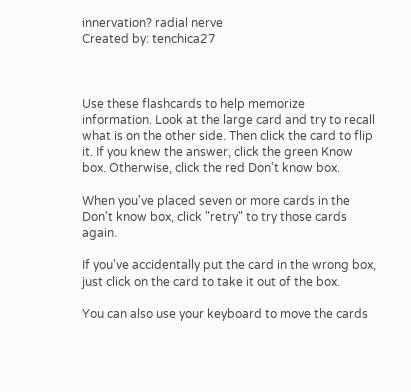innervation? radial nerve
Created by: tenchica27



Use these flashcards to help memorize information. Look at the large card and try to recall what is on the other side. Then click the card to flip it. If you knew the answer, click the green Know box. Otherwise, click the red Don't know box.

When you've placed seven or more cards in the Don't know box, click "retry" to try those cards again.

If you've accidentally put the card in the wrong box, just click on the card to take it out of the box.

You can also use your keyboard to move the cards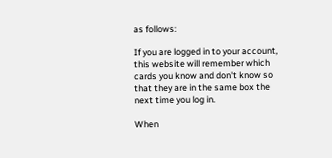as follows:

If you are logged in to your account, this website will remember which cards you know and don't know so that they are in the same box the next time you log in.

When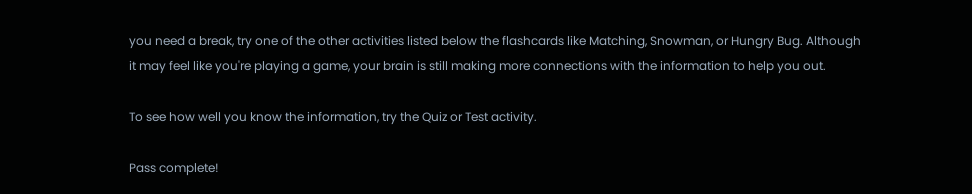you need a break, try one of the other activities listed below the flashcards like Matching, Snowman, or Hungry Bug. Although it may feel like you're playing a game, your brain is still making more connections with the information to help you out.

To see how well you know the information, try the Quiz or Test activity.

Pass complete!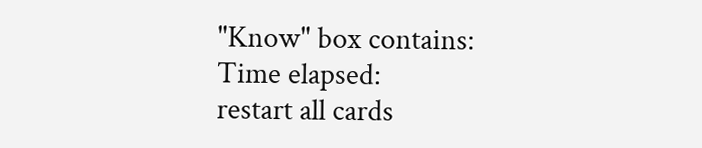"Know" box contains:
Time elapsed:
restart all cards